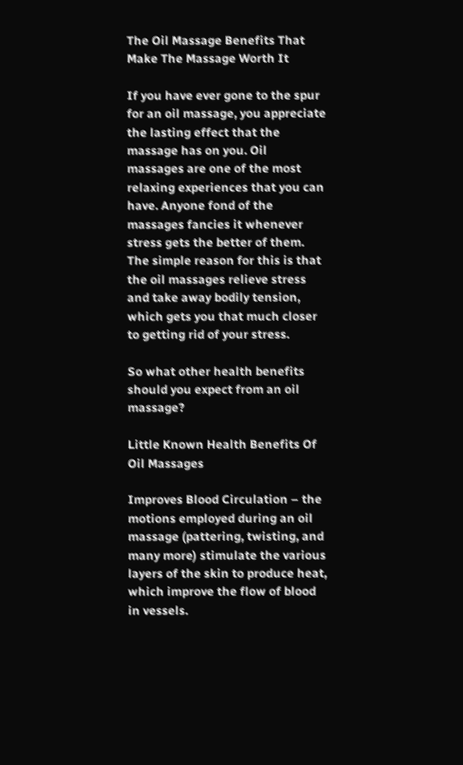The Oil Massage Benefits That Make The Massage Worth It

If you have ever gone to the spur for an oil massage, you appreciate the lasting effect that the massage has on you. Oil massages are one of the most relaxing experiences that you can have. Anyone fond of the massages fancies it whenever stress gets the better of them. The simple reason for this is that the oil massages relieve stress and take away bodily tension, which gets you that much closer to getting rid of your stress.

So what other health benefits should you expect from an oil massage?

Little Known Health Benefits Of Oil Massages

Improves Blood Circulation – the motions employed during an oil massage (pattering, twisting, and many more) stimulate the various layers of the skin to produce heat, which improve the flow of blood in vessels.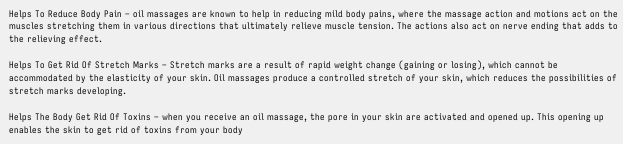Helps To Reduce Body Pain – oil massages are known to help in reducing mild body pains, where the massage action and motions act on the muscles stretching them in various directions that ultimately relieve muscle tension. The actions also act on nerve ending that adds to the relieving effect.

Helps To Get Rid Of Stretch Marks – Stretch marks are a result of rapid weight change (gaining or losing), which cannot be accommodated by the elasticity of your skin. Oil massages produce a controlled stretch of your skin, which reduces the possibilities of stretch marks developing.

Helps The Body Get Rid Of Toxins – when you receive an oil massage, the pore in your skin are activated and opened up. This opening up enables the skin to get rid of toxins from your body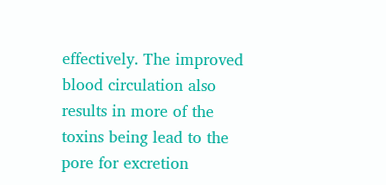effectively. The improved blood circulation also results in more of the toxins being lead to the pore for excretion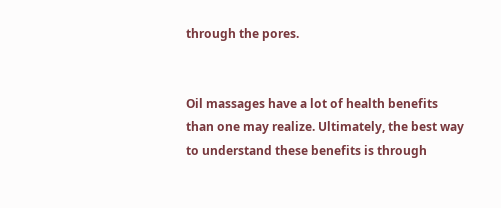through the pores.


Oil massages have a lot of health benefits than one may realize. Ultimately, the best way to understand these benefits is through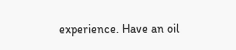experience. Have an oil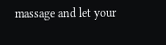massage and let your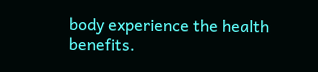body experience the health benefits.